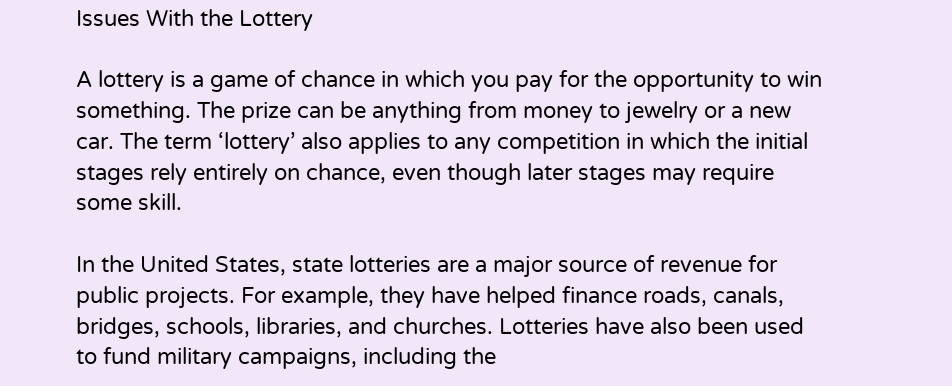Issues With the Lottery

A lottery is a game of chance in which you pay for the opportunity to win something. The prize can be anything from money to jewelry or a new car. The term ‘lottery’ also applies to any competition in which the initial stages rely entirely on chance, even though later stages may require some skill.

In the United States, state lotteries are a major source of revenue for public projects. For example, they have helped finance roads, canals, bridges, schools, libraries, and churches. Lotteries have also been used to fund military campaigns, including the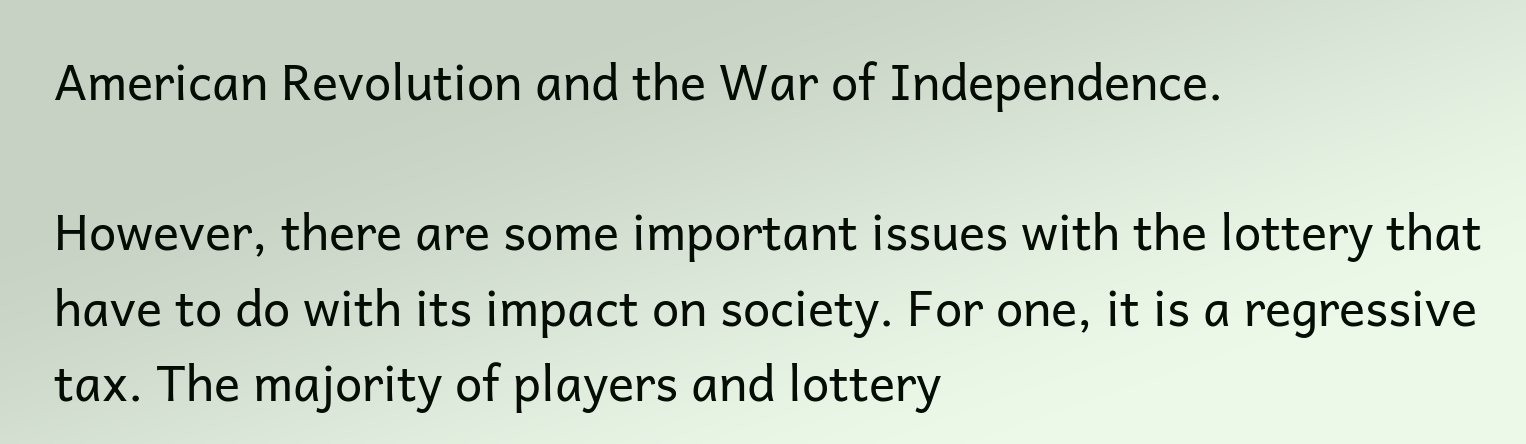American Revolution and the War of Independence.

However, there are some important issues with the lottery that have to do with its impact on society. For one, it is a regressive tax. The majority of players and lottery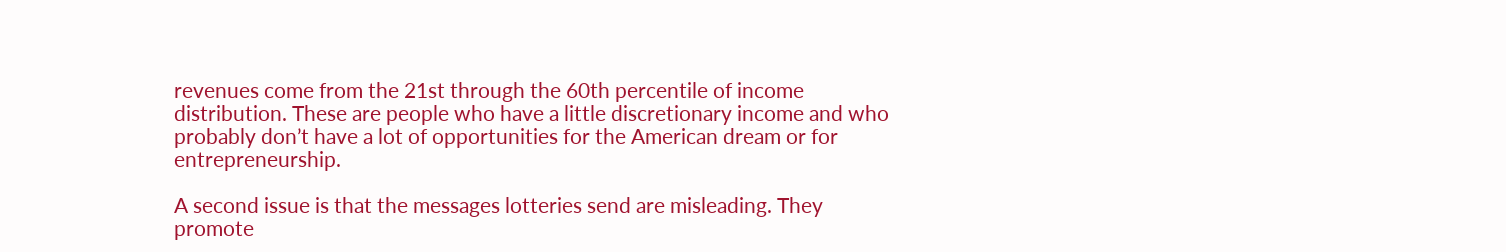revenues come from the 21st through the 60th percentile of income distribution. These are people who have a little discretionary income and who probably don’t have a lot of opportunities for the American dream or for entrepreneurship.

A second issue is that the messages lotteries send are misleading. They promote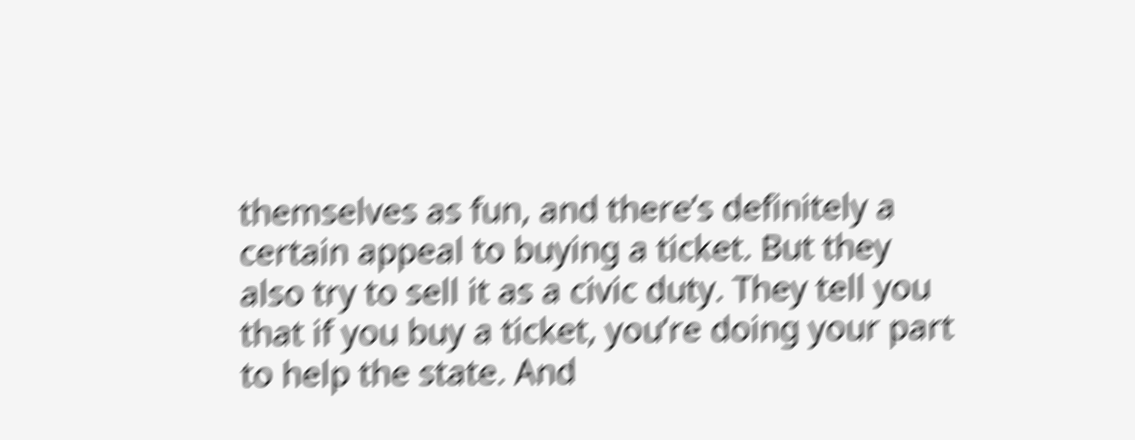themselves as fun, and there’s definitely a certain appeal to buying a ticket. But they also try to sell it as a civic duty. They tell you that if you buy a ticket, you’re doing your part to help the state. And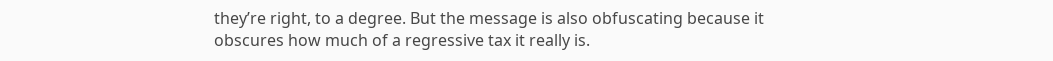they’re right, to a degree. But the message is also obfuscating because it obscures how much of a regressive tax it really is.